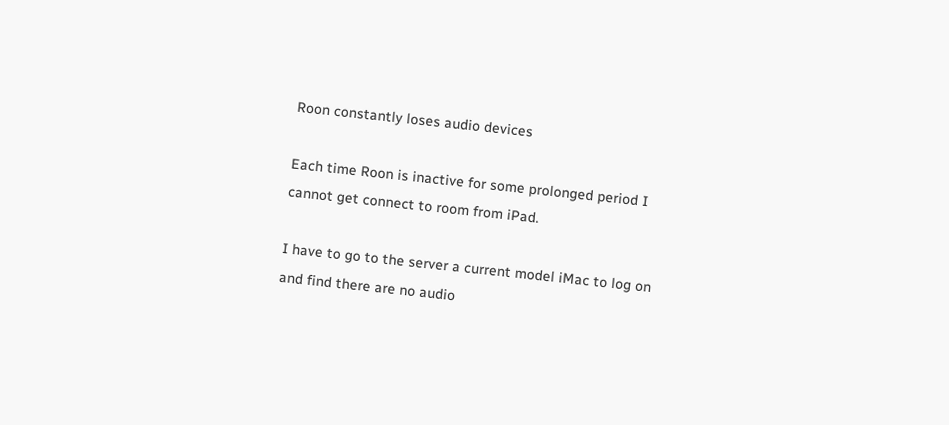Roon constantly loses audio devices

Each time Roon is inactive for some prolonged period I cannot get connect to room from iPad.

I have to go to the server a current model iMac to log on and find there are no audio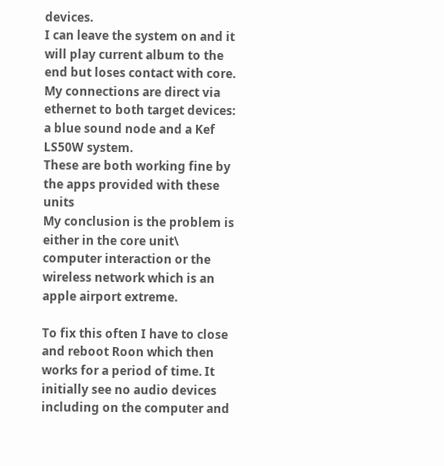devices.
I can leave the system on and it will play current album to the end but loses contact with core.
My connections are direct via ethernet to both target devices: a blue sound node and a Kef LS50W system.
These are both working fine by the apps provided with these units
My conclusion is the problem is either in the core unit\ computer interaction or the wireless network which is an apple airport extreme.

To fix this often I have to close and reboot Roon which then works for a period of time. It initially see no audio devices including on the computer and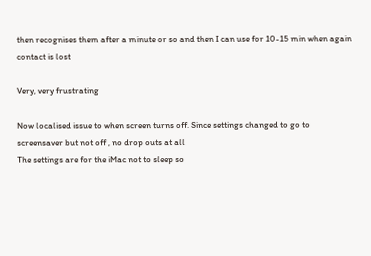then recognises them after a minute or so and then I can use for 10-15 min when again contact is lost

Very, very frustrating

Now localised issue to when screen turns off. Since settings changed to go to screensaver but not off , no drop outs at all
The settings are for the iMac not to sleep so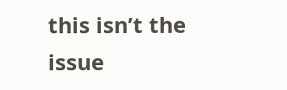this isn’t the issue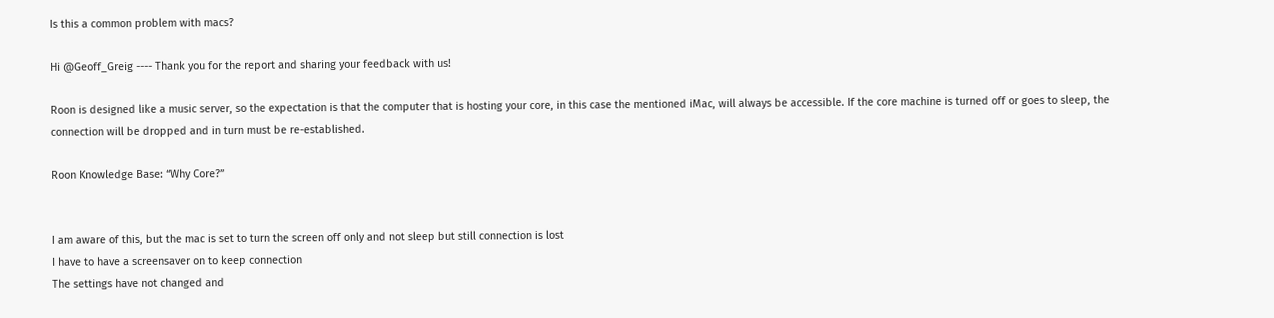Is this a common problem with macs?

Hi @Geoff_Greig ---- Thank you for the report and sharing your feedback with us!

Roon is designed like a music server, so the expectation is that the computer that is hosting your core, in this case the mentioned iMac, will always be accessible. If the core machine is turned off or goes to sleep, the connection will be dropped and in turn must be re-established.

Roon Knowledge Base: “Why Core?”


I am aware of this, but the mac is set to turn the screen off only and not sleep but still connection is lost
I have to have a screensaver on to keep connection
The settings have not changed and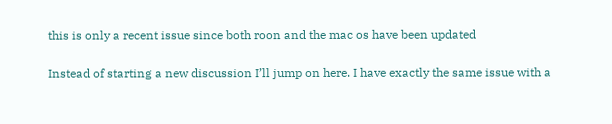this is only a recent issue since both roon and the mac os have been updated

Instead of starting a new discussion I’ll jump on here. I have exactly the same issue with a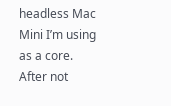headless Mac Mini I’m using as a core.
After not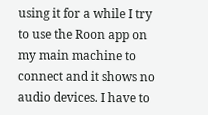using it for a while I try to use the Roon app on my main machine to connect and it shows no audio devices. I have to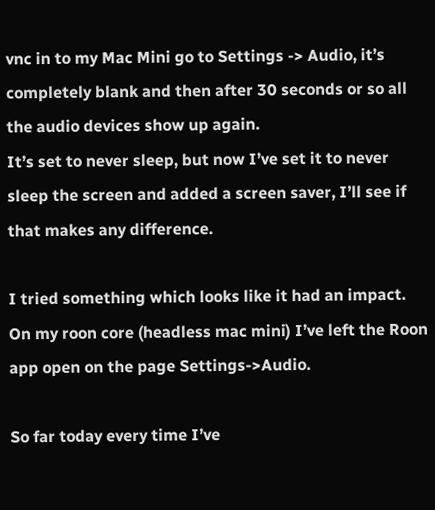vnc in to my Mac Mini go to Settings -> Audio, it’s completely blank and then after 30 seconds or so all the audio devices show up again.
It’s set to never sleep, but now I’ve set it to never sleep the screen and added a screen saver, I’ll see if that makes any difference.

I tried something which looks like it had an impact. On my roon core (headless mac mini) I’ve left the Roon app open on the page Settings->Audio.

So far today every time I’ve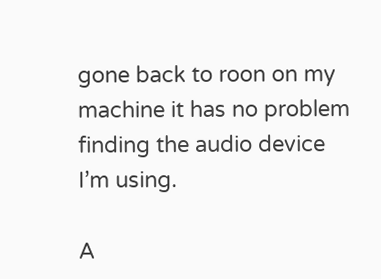gone back to roon on my machine it has no problem finding the audio device I’m using.

A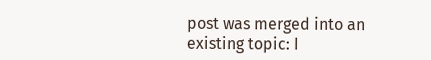post was merged into an existing topic: I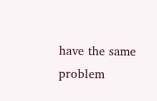have the same problem